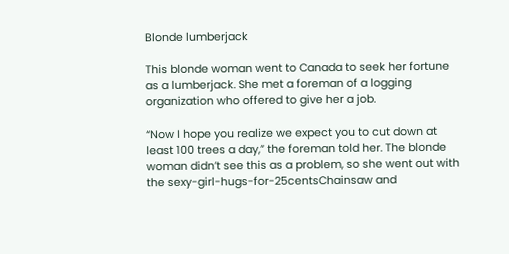Blonde lumberjack

This blonde woman went to Canada to seek her fortune as a lumberjack. She met a foreman of a logging organization who offered to give her a job.

“Now I hope you realize we expect you to cut down at least 100 trees a day,” the foreman told her. The blonde woman didn’t see this as a problem, so she went out with the sexy-girl-hugs-for-25centsChainsaw and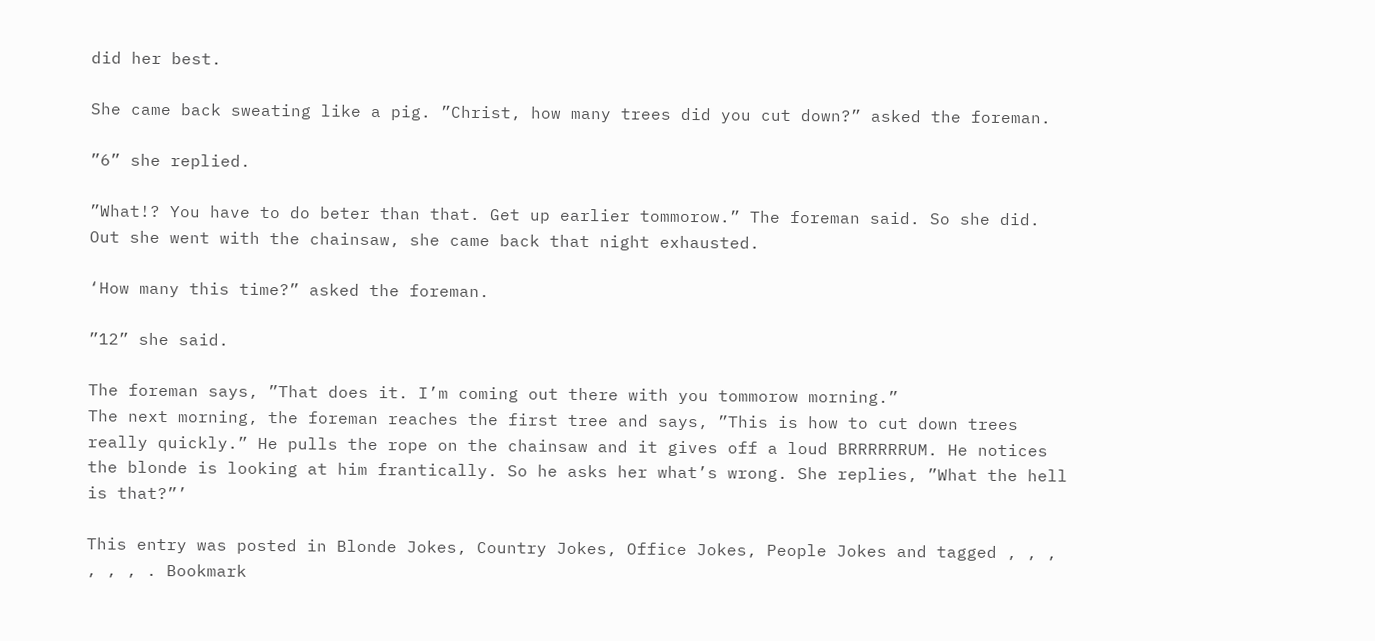did her best.

She came back sweating like a pig. ”Christ, how many trees did you cut down?” asked the foreman.

”6” she replied.

”What!? You have to do beter than that. Get up earlier tommorow.” The foreman said. So she did. Out she went with the chainsaw, she came back that night exhausted.

‘How many this time?” asked the foreman.

”12” she said.

The foreman says, ”That does it. I’m coming out there with you tommorow morning.”
The next morning, the foreman reaches the first tree and says, ”This is how to cut down trees really quickly.” He pulls the rope on the chainsaw and it gives off a loud BRRRRRRUM. He notices the blonde is looking at him frantically. So he asks her what’s wrong. She replies, ”What the hell is that?”’

This entry was posted in Blonde Jokes, Country Jokes, Office Jokes, People Jokes and tagged , , , , , , . Bookmark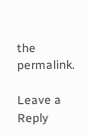the permalink.

Leave a Reply